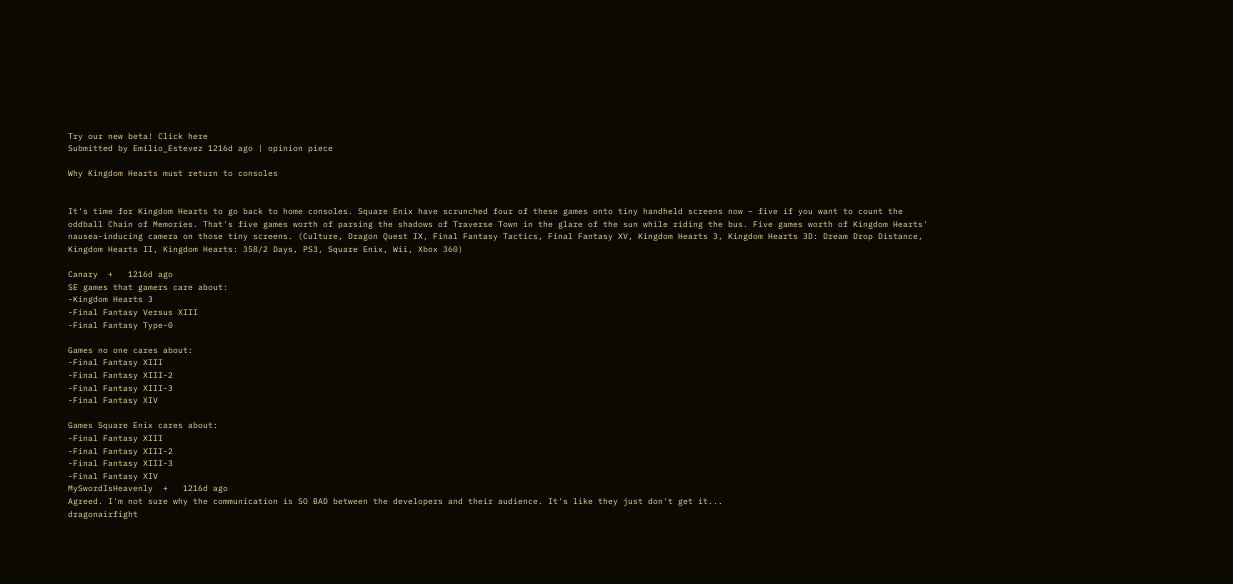Try our new beta! Click here
Submitted by Emilio_Estevez 1216d ago | opinion piece

Why Kingdom Hearts must return to consoles


It's time for Kingdom Hearts to go back to home consoles. Square Enix have scrunched four of these games onto tiny handheld screens now – five if you want to count the oddball Chain of Memories. That's five games worth of parsing the shadows of Traverse Town in the glare of the sun while riding the bus. Five games worth of Kingdom Hearts' nausea-inducing camera on those tiny screens. (Culture, Dragon Quest IX, Final Fantasy Tactics, Final Fantasy XV, Kingdom Hearts 3, Kingdom Hearts 3D: Dream Drop Distance, Kingdom Hearts II, Kingdom Hearts: 358/2 Days, PS3, Square Enix, Wii, Xbox 360)

Canary  +   1216d ago
SE games that gamers care about:
-Kingdom Hearts 3
-Final Fantasy Versus XIII
-Final Fantasy Type-0

Games no one cares about:
-Final Fantasy XIII
-Final Fantasy XIII-2
-Final Fantasy XIII-3
-Final Fantasy XIV

Games Square Enix cares about:
-Final Fantasy XIII
-Final Fantasy XIII-2
-Final Fantasy XIII-3
-Final Fantasy XIV
MySwordIsHeavenly  +   1216d ago
Agreed. I'm not sure why the communication is SO BAD between the developers and their audience. It's like they just don't get it...
dragonairfight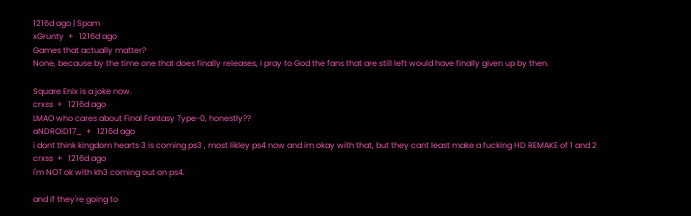1216d ago | Spam
xGrunty  +   1216d ago
Games that actually matter?
None, because by the time one that does finally releases, I pray to God the fans that are still left would have finally given up by then.

Square Enix is a joke now.
crxss  +   1216d ago
LMAO who cares about Final Fantasy Type-0, honestly??
aNDROiD17_  +   1216d ago
i dont think kingdom hearts 3 is coming ps3 , most likley ps4 now and im okay with that, but they cant least make a fucking HD REMAKE of 1 and 2
crxss  +   1216d ago
i'm NOT ok with kh3 coming out on ps4.

and if they're going to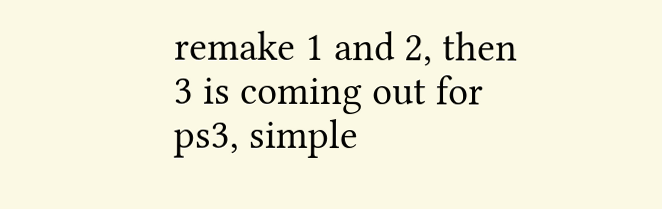remake 1 and 2, then 3 is coming out for ps3, simple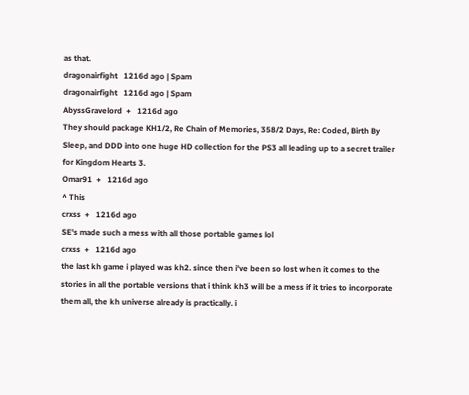as that.
dragonairfight   1216d ago | Spam
dragonairfight   1216d ago | Spam
AbyssGravelord  +   1216d ago
They should package KH1/2, Re Chain of Memories, 358/2 Days, Re: Coded, Birth By Sleep, and DDD into one huge HD collection for the PS3 all leading up to a secret trailer for Kingdom Hearts 3.
Omar91  +   1216d ago
^ This
crxss  +   1216d ago
SE's made such a mess with all those portable games lol
crxss  +   1216d ago
the last kh game i played was kh2. since then i've been so lost when it comes to the stories in all the portable versions that i think kh3 will be a mess if it tries to incorporate them all, the kh universe already is practically. i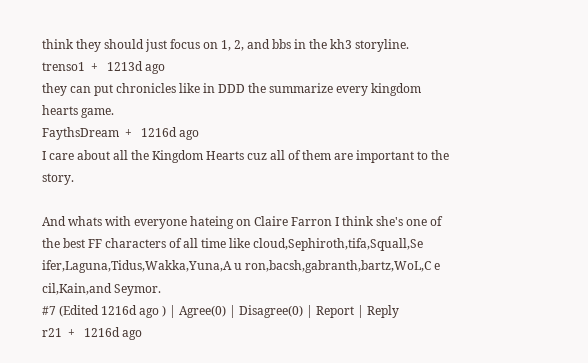think they should just focus on 1, 2, and bbs in the kh3 storyline.
trenso1  +   1213d ago
they can put chronicles like in DDD the summarize every kingdom hearts game.
FaythsDream  +   1216d ago
I care about all the Kingdom Hearts cuz all of them are important to the story.

And whats with everyone hateing on Claire Farron I think she's one of the best FF characters of all time like cloud,Sephiroth,tifa,Squall,Se ifer,Laguna,Tidus,Wakka,Yuna,A u ron,bacsh,gabranth,bartz,WoL,C e cil,Kain,and Seymor.
#7 (Edited 1216d ago ) | Agree(0) | Disagree(0) | Report | Reply
r21  +   1216d ago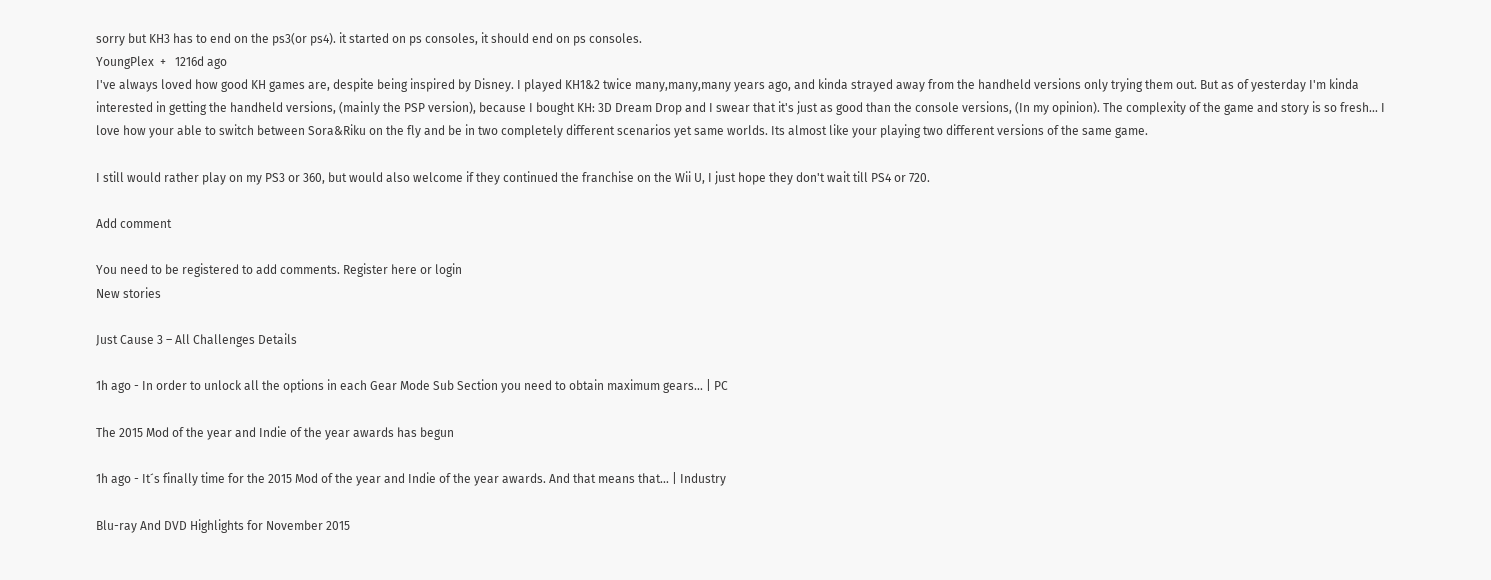sorry but KH3 has to end on the ps3(or ps4). it started on ps consoles, it should end on ps consoles.
YoungPlex  +   1216d ago
I've always loved how good KH games are, despite being inspired by Disney. I played KH1&2 twice many,many,many years ago, and kinda strayed away from the handheld versions only trying them out. But as of yesterday I'm kinda interested in getting the handheld versions, (mainly the PSP version), because I bought KH: 3D Dream Drop and I swear that it's just as good than the console versions, (In my opinion). The complexity of the game and story is so fresh... I love how your able to switch between Sora&Riku on the fly and be in two completely different scenarios yet same worlds. Its almost like your playing two different versions of the same game.

I still would rather play on my PS3 or 360, but would also welcome if they continued the franchise on the Wii U, I just hope they don't wait till PS4 or 720.

Add comment

You need to be registered to add comments. Register here or login
New stories

Just Cause 3 – All Challenges Details

1h ago - In order to unlock all the options in each Gear Mode Sub Section you need to obtain maximum gears... | PC

The 2015 Mod of the year and Indie of the year awards has begun

1h ago - It´s finally time for the 2015 Mod of the year and Indie of the year awards. And that means that... | Industry

Blu-ray And DVD Highlights for November 2015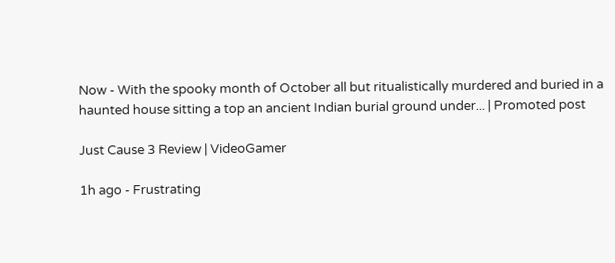Now - With the spooky month of October all but ritualistically murdered and buried in a haunted house sitting a top an ancient Indian burial ground under... | Promoted post

Just Cause 3 Review | VideoGamer

1h ago - Frustrating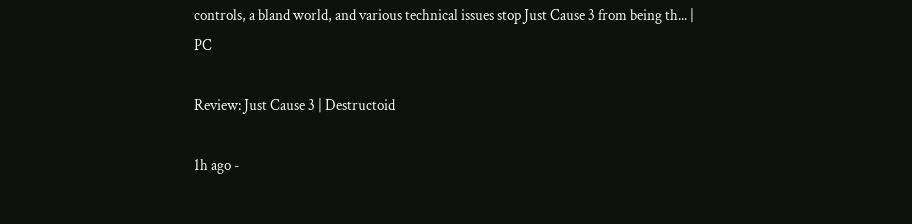controls, a bland world, and various technical issues stop Just Cause 3 from being th... | PC

Review: Just Cause 3 | Destructoid

1h ago -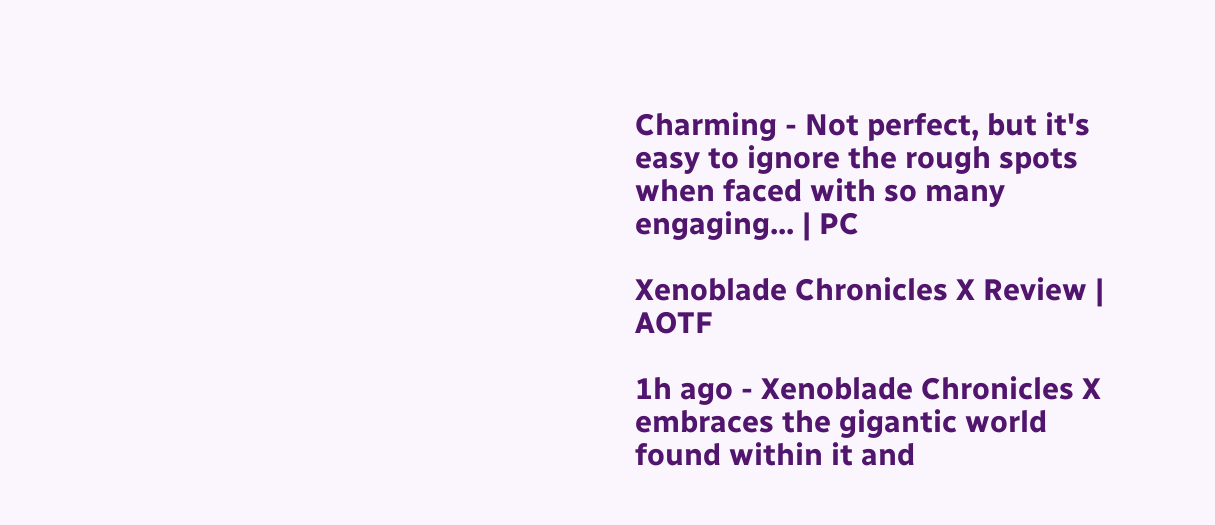Charming - Not perfect, but it's easy to ignore the rough spots when faced with so many engaging... | PC

Xenoblade Chronicles X Review | AOTF

1h ago - Xenoblade Chronicles X embraces the gigantic world found within it and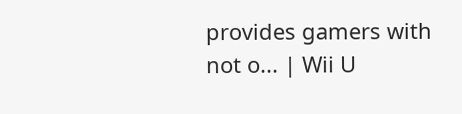provides gamers with not o... | Wii U